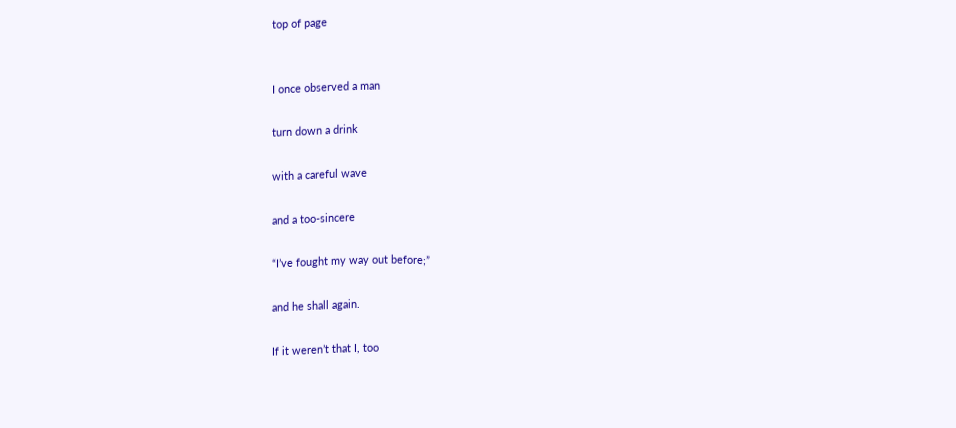top of page


I once observed a man

turn down a drink

with a careful wave

and a too-sincere

“I’ve fought my way out before;”

and he shall again.

If it weren’t that I, too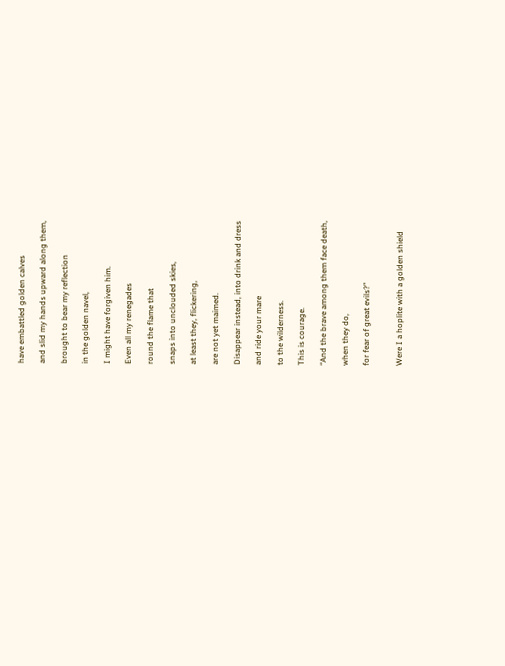have embattled golden calves

and slid my hands upward along them,

brought to bear my reflection

in the golden navel,

I might have forgiven him.

Even all my renegades

round the flame that

snaps into unclouded skies,

at least they, flickering,

are not yet maimed.

Disappear instead, into drink and dress

and ride your mare

to the wilderness.

This is courage.

“And the brave among them face death,

when they do,

for fear of great evils?”


Were I a hoplite with a golden shield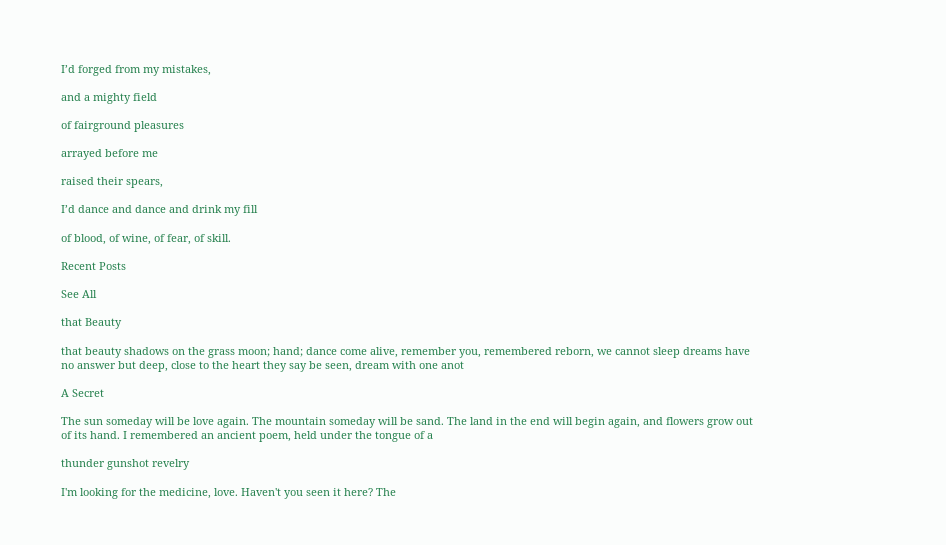I’d forged from my mistakes,

and a mighty field

of fairground pleasures

arrayed before me

raised their spears,

I’d dance and dance and drink my fill

of blood, of wine, of fear, of skill.

Recent Posts

See All

that Beauty

that beauty shadows on the grass moon; hand; dance come alive, remember you, remembered reborn, we cannot sleep dreams have no answer but deep, close to the heart they say be seen, dream with one anot

A Secret

The sun someday will be love again. The mountain someday will be sand. The land in the end will begin again, and flowers grow out of its hand. I remembered an ancient poem, held under the tongue of a

thunder gunshot revelry

I'm looking for the medicine, love. Haven't you seen it here? The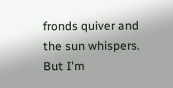fronds quiver and the sun whispers. But I'm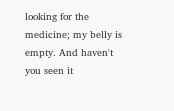looking for the medicine; my belly is empty. And haven't you seen it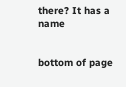there? It has a name


bottom of page